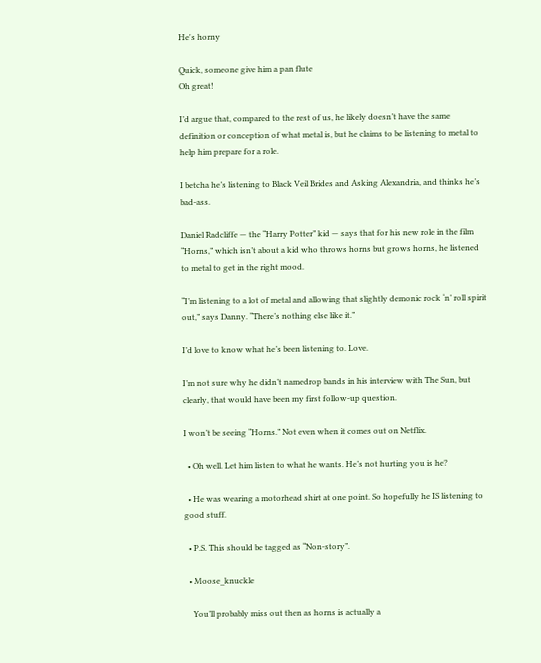He's horny

Quick, someone give him a pan flute
Oh great!

I’d argue that, compared to the rest of us, he likely doesn’t have the same definition or conception of what metal is, but he claims to be listening to metal to help him prepare for a role.

I betcha he’s listening to Black Veil Brides and Asking Alexandria, and thinks he’s bad-ass.

Daniel Radcliffe — the “Harry Potter” kid — says that for his new role in the film “Horns,” which isn’t about a kid who throws horns but grows horns, he listened to metal to get in the right mood.

“I’m listening to a lot of metal and allowing that slightly demonic rock ‘n’ roll spirit out,” says Danny. “There’s nothing else like it.”

I’d love to know what he’s been listening to. Love.

I’m not sure why he didn’t namedrop bands in his interview with The Sun, but clearly, that would have been my first follow-up question.

I won’t be seeing “Horns.” Not even when it comes out on Netflix.

  • Oh well. Let him listen to what he wants. He’s not hurting you is he?

  • He was wearing a motorhead shirt at one point. So hopefully he IS listening to good stuff.

  • P.S. This should be tagged as “Non-story”.

  • Moose_knuckle

    You’ll probably miss out then as horns is actually a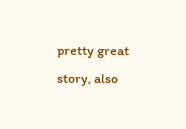pretty great story, also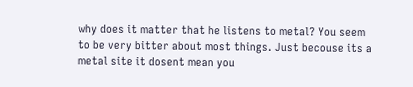why does it matter that he listens to metal? You seem to be very bitter about most things. Just becouse its a metal site it dosent mean you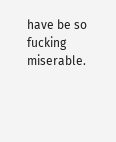have be so fucking miserable.